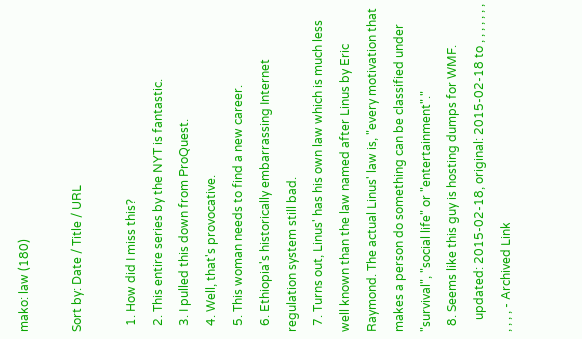mako: law (180)

Sort by: Date / Title / URL

  1. How did I miss this?
  2. This entire series by the NYT is fantastic.
  3. I pulled this down from ProQuest.
  4. Well, that's provocative.
  5. This woman needs to find a new career.
  6. Ethiopia's historically embarrassing Internet regulation system still bad.
  7. Turns out, Linus' has his own law which is much less well known than the law named after Linus by Eric Raymond. The actual Linus' law is, "every motivation that makes a person do something can be classified under "survival", "social life" or "entertainment"."
  8. Seems like this guy is hosting dumps for WMF.
    updated: 2015-02-18, original: 2015-02-18 to , , , , , , , , , , , - Archived Link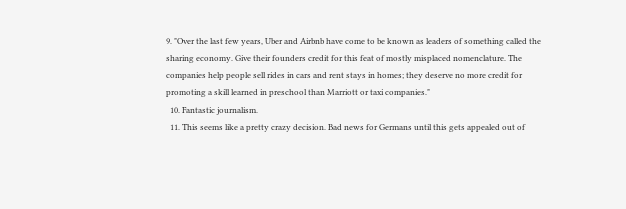9. "Over the last few years, Uber and Airbnb have come to be known as leaders of something called the sharing economy. Give their founders credit for this feat of mostly misplaced nomenclature. The companies help people sell rides in cars and rent stays in homes; they deserve no more credit for promoting a skill learned in preschool than Marriott or taxi companies."
  10. Fantastic journalism.
  11. This seems like a pretty crazy decision. Bad news for Germans until this gets appealed out of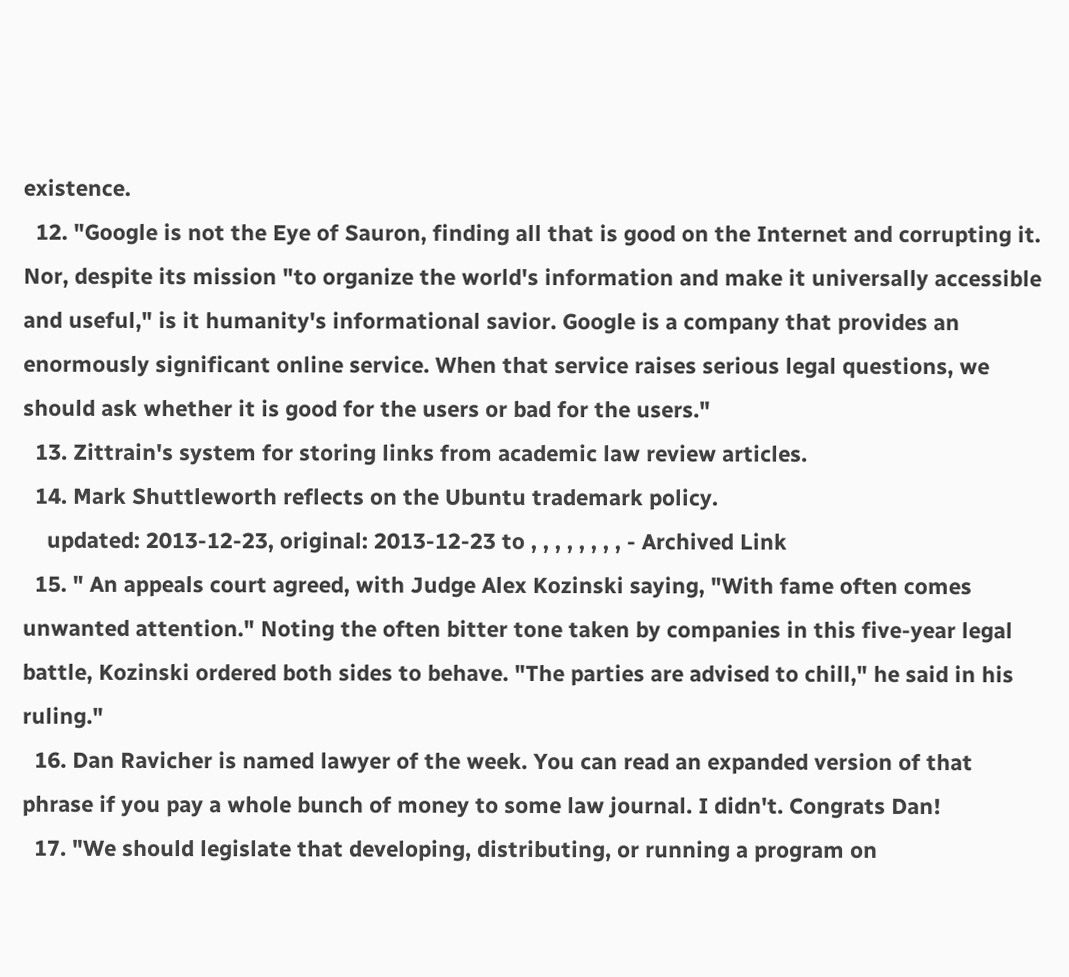existence.
  12. "Google is not the Eye of Sauron, finding all that is good on the Internet and corrupting it. Nor, despite its mission "to organize the world's information and make it universally accessible and useful," is it humanity's informational savior. Google is a company that provides an enormously significant online service. When that service raises serious legal questions, we should ask whether it is good for the users or bad for the users."
  13. Zittrain's system for storing links from academic law review articles.
  14. Mark Shuttleworth reflects on the Ubuntu trademark policy.
    updated: 2013-12-23, original: 2013-12-23 to , , , , , , , , - Archived Link
  15. " An appeals court agreed, with Judge Alex Kozinski saying, "With fame often comes unwanted attention." Noting the often bitter tone taken by companies in this five-year legal battle, Kozinski ordered both sides to behave. "The parties are advised to chill," he said in his ruling."
  16. Dan Ravicher is named lawyer of the week. You can read an expanded version of that phrase if you pay a whole bunch of money to some law journal. I didn't. Congrats Dan!
  17. "We should legislate that developing, distributing, or running a program on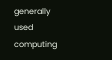generally used computing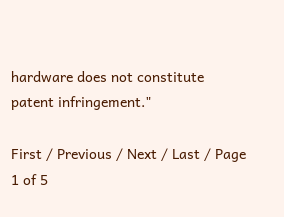hardware does not constitute patent infringement."

First / Previous / Next / Last / Page 1 of 5